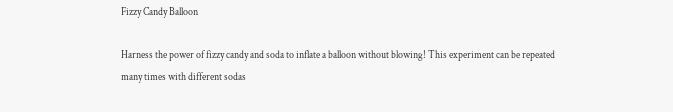Fizzy Candy Balloon

Harness the power of fizzy candy and soda to inflate a balloon without blowing! This experiment can be repeated many times with different sodas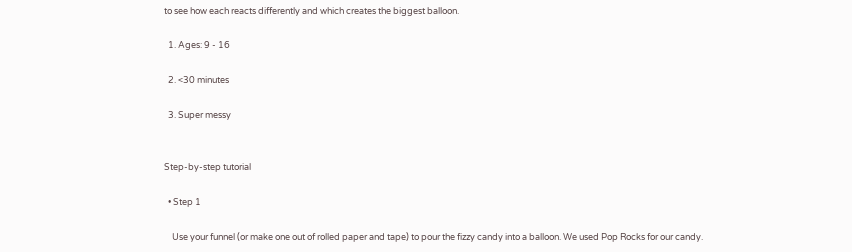to see how each reacts differently and which creates the biggest balloon.

  1. Ages: 9 - 16

  2. <30 minutes

  3. Super messy


Step-by-step tutorial

  • Step 1

    Use your funnel (or make one out of rolled paper and tape) to pour the fizzy candy into a balloon. We used Pop Rocks for our candy.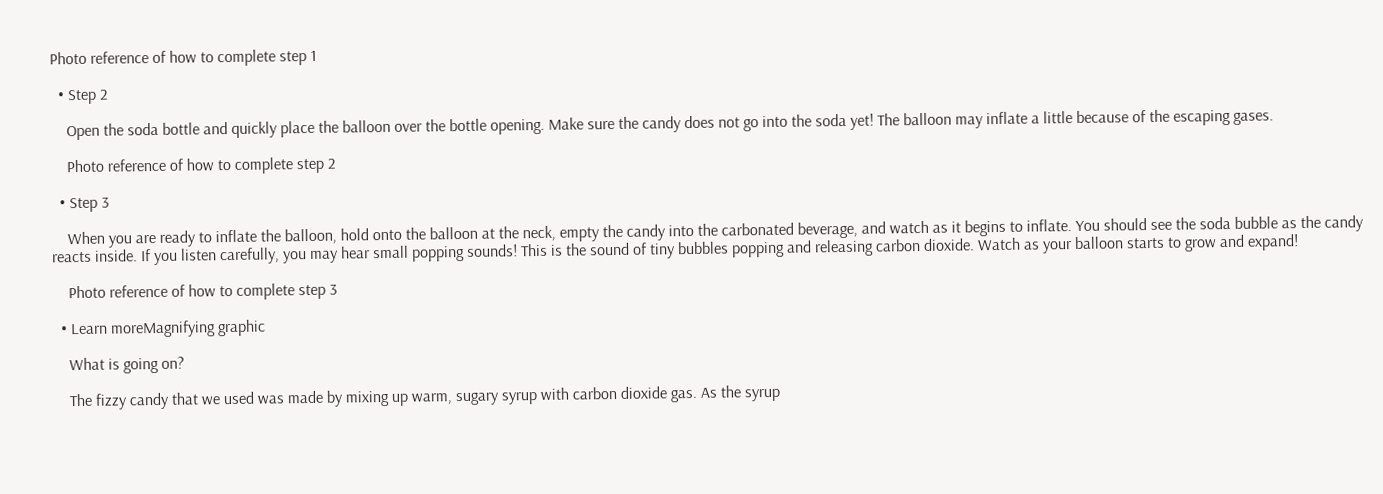Photo reference of how to complete step 1

  • Step 2

    Open the soda bottle and quickly place the balloon over the bottle opening. Make sure the candy does not go into the soda yet! The balloon may inflate a little because of the escaping gases.

    Photo reference of how to complete step 2

  • Step 3

    When you are ready to inflate the balloon, hold onto the balloon at the neck, empty the candy into the carbonated beverage, and watch as it begins to inflate. You should see the soda bubble as the candy reacts inside. If you listen carefully, you may hear small popping sounds! This is the sound of tiny bubbles popping and releasing carbon dioxide. Watch as your balloon starts to grow and expand!

    Photo reference of how to complete step 3

  • Learn moreMagnifying graphic

    What is going on?

    The fizzy candy that we used was made by mixing up warm, sugary syrup with carbon dioxide gas. As the syrup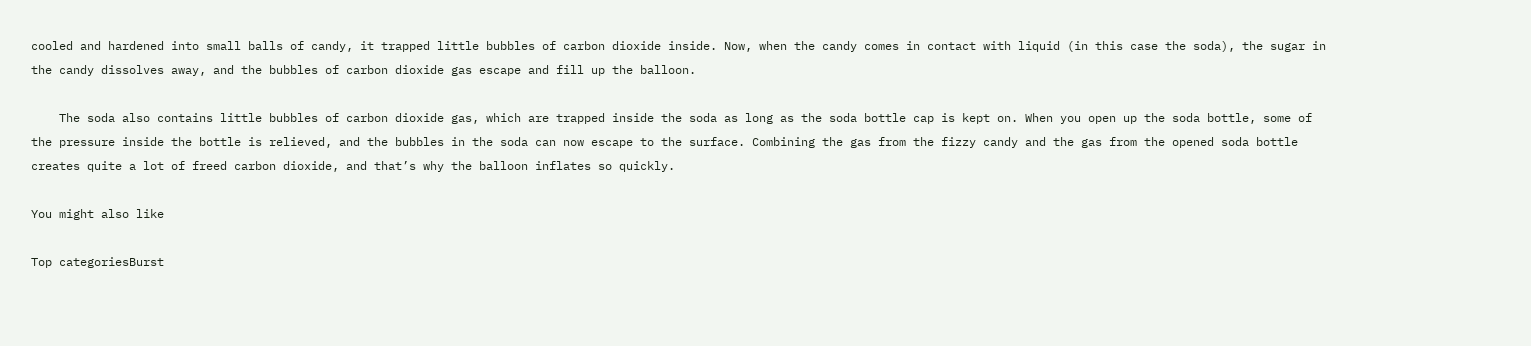cooled and hardened into small balls of candy, it trapped little bubbles of carbon dioxide inside. Now, when the candy comes in contact with liquid (in this case the soda), the sugar in the candy dissolves away, and the bubbles of carbon dioxide gas escape and fill up the balloon.

    The soda also contains little bubbles of carbon dioxide gas, which are trapped inside the soda as long as the soda bottle cap is kept on. When you open up the soda bottle, some of the pressure inside the bottle is relieved, and the bubbles in the soda can now escape to the surface. Combining the gas from the fizzy candy and the gas from the opened soda bottle creates quite a lot of freed carbon dioxide, and that’s why the balloon inflates so quickly.

You might also like

Top categoriesBurst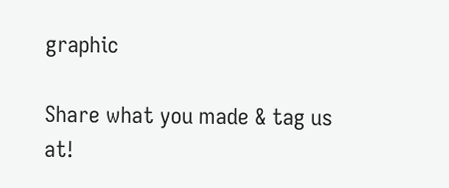graphic

Share what you made & tag us at!